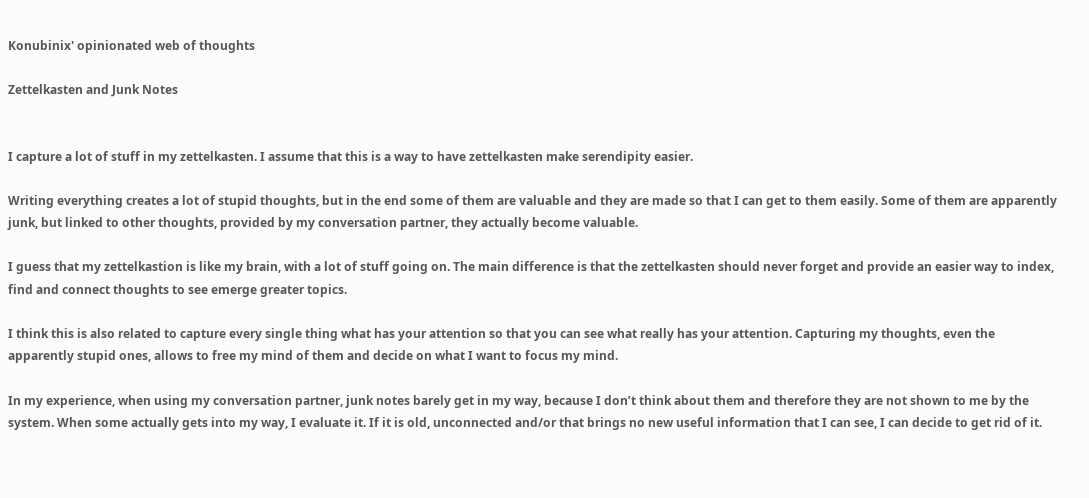Konubinix' opinionated web of thoughts

Zettelkasten and Junk Notes


I capture a lot of stuff in my zettelkasten. I assume that this is a way to have zettelkasten make serendipity easier.

Writing everything creates a lot of stupid thoughts, but in the end some of them are valuable and they are made so that I can get to them easily. Some of them are apparently junk, but linked to other thoughts, provided by my conversation partner, they actually become valuable.

I guess that my zettelkastion is like my brain, with a lot of stuff going on. The main difference is that the zettelkasten should never forget and provide an easier way to index, find and connect thoughts to see emerge greater topics.

I think this is also related to capture every single thing what has your attention so that you can see what really has your attention. Capturing my thoughts, even the apparently stupid ones, allows to free my mind of them and decide on what I want to focus my mind.

In my experience, when using my conversation partner, junk notes barely get in my way, because I don’t think about them and therefore they are not shown to me by the system. When some actually gets into my way, I evaluate it. If it is old, unconnected and/or that brings no new useful information that I can see, I can decide to get rid of it.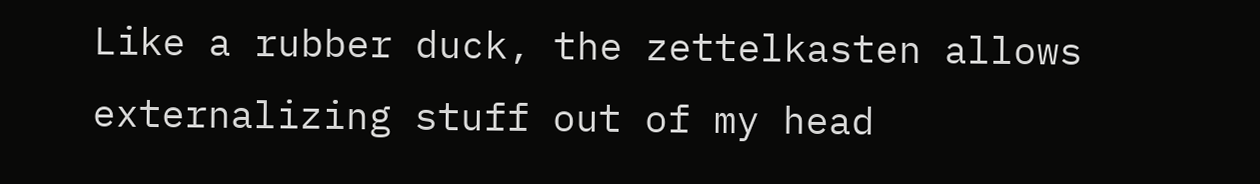Like a rubber duck, the zettelkasten allows externalizing stuff out of my head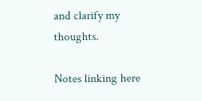and clarify my thoughts.

Notes linking here